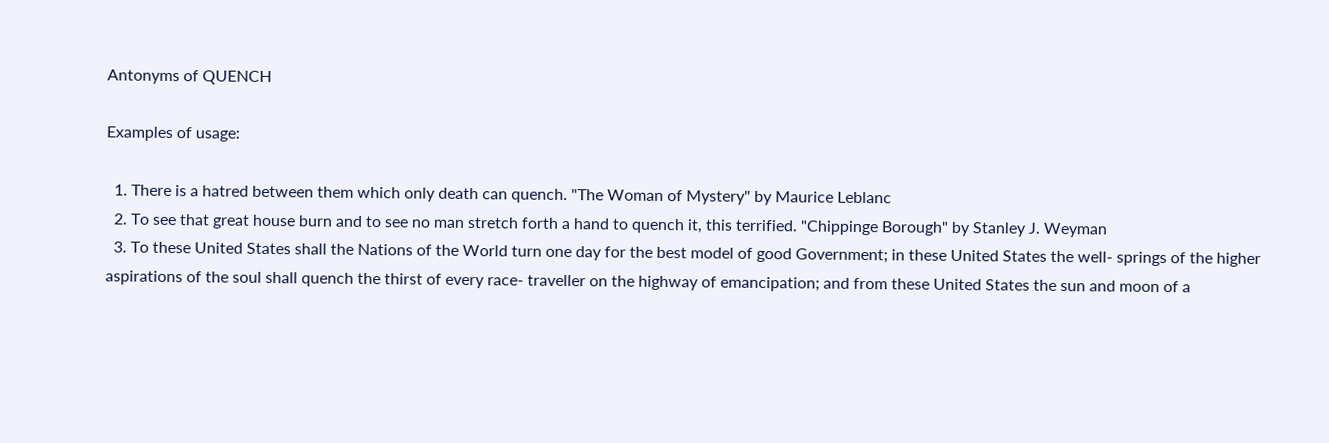Antonyms of QUENCH

Examples of usage:

  1. There is a hatred between them which only death can quench. "The Woman of Mystery" by Maurice Leblanc
  2. To see that great house burn and to see no man stretch forth a hand to quench it, this terrified. "Chippinge Borough" by Stanley J. Weyman
  3. To these United States shall the Nations of the World turn one day for the best model of good Government; in these United States the well- springs of the higher aspirations of the soul shall quench the thirst of every race- traveller on the highway of emancipation; and from these United States the sun and moon of a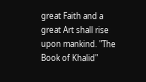great Faith and a great Art shall rise upon mankind. "The Book of Khalid"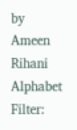by Ameen Rihani
Alphabet Filter: